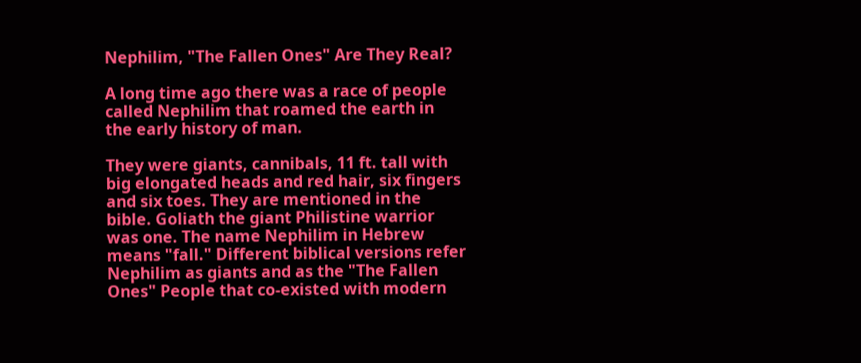Nephilim, "The Fallen Ones" Are They Real?

A long time ago there was a race of people called Nephilim that roamed the earth in the early history of man.

They were giants, cannibals, 11 ft. tall with big elongated heads and red hair, six fingers and six toes. They are mentioned in the bible. Goliath the giant Philistine warrior was one. The name Nephilim in Hebrew means "fall." Different biblical versions refer Nephilim as giants and as the "The Fallen Ones" People that co-existed with modern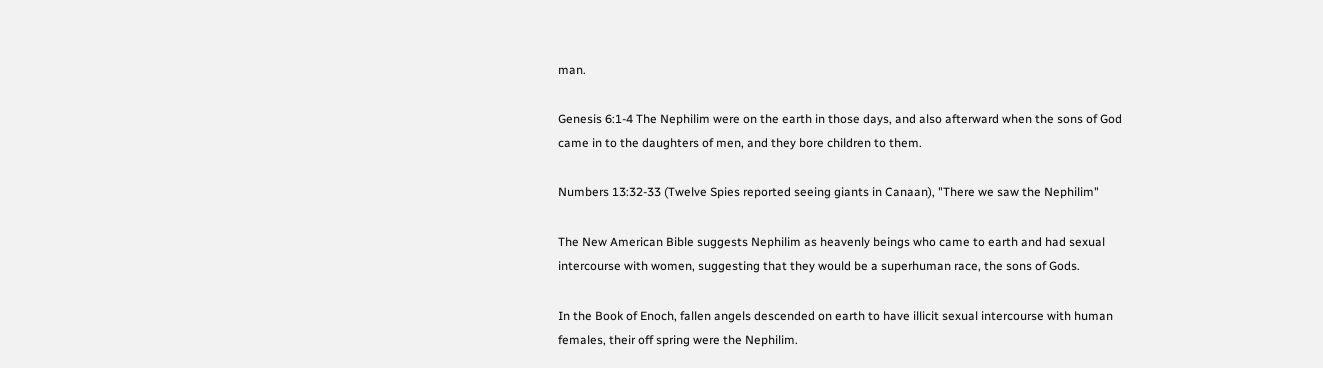man.

Genesis 6:1-4 The Nephilim were on the earth in those days, and also afterward when the sons of God came in to the daughters of men, and they bore children to them.

Numbers 13:32-33 (Twelve Spies reported seeing giants in Canaan), "There we saw the Nephilim"

The New American Bible suggests Nephilim as heavenly beings who came to earth and had sexual intercourse with women, suggesting that they would be a superhuman race, the sons of Gods.

In the Book of Enoch, fallen angels descended on earth to have illicit sexual intercourse with human females, their off spring were the Nephilim.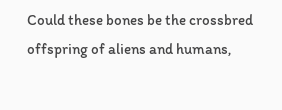Could these bones be the crossbred offspring of aliens and humans,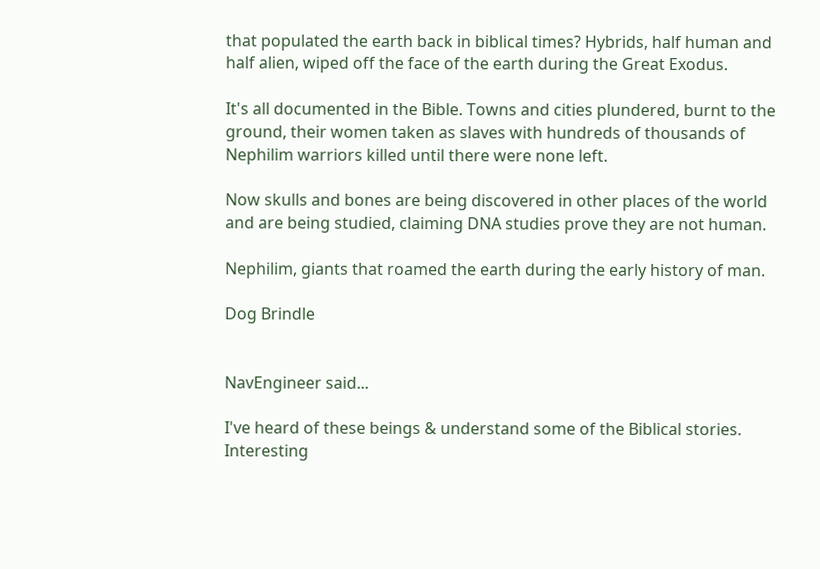that populated the earth back in biblical times? Hybrids, half human and half alien, wiped off the face of the earth during the Great Exodus.

It's all documented in the Bible. Towns and cities plundered, burnt to the ground, their women taken as slaves with hundreds of thousands of Nephilim warriors killed until there were none left.

Now skulls and bones are being discovered in other places of the world and are being studied, claiming DNA studies prove they are not human.

Nephilim, giants that roamed the earth during the early history of man.

Dog Brindle


NavEngineer said...

I've heard of these beings & understand some of the Biblical stories. Interesting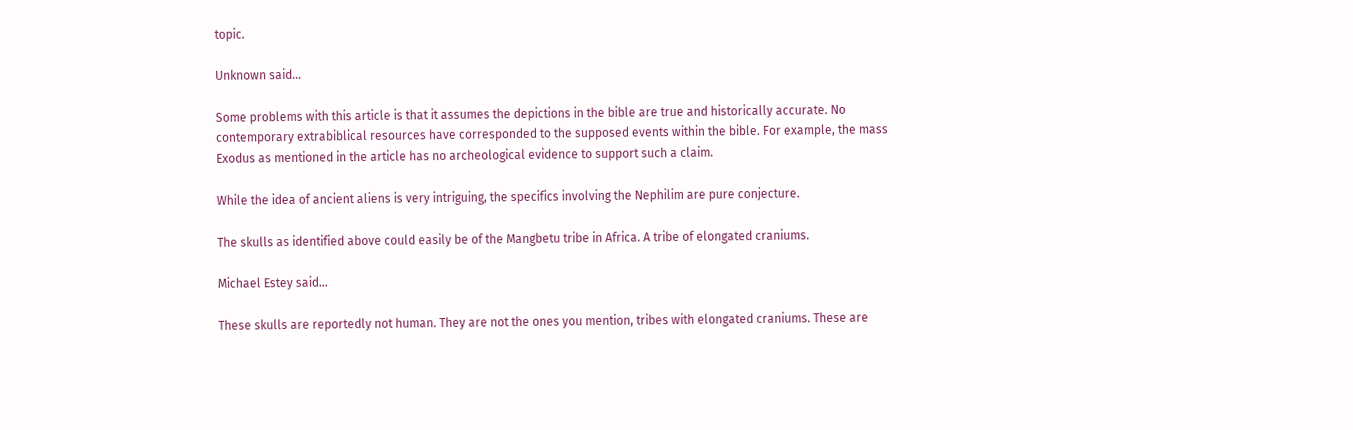topic.

Unknown said...

Some problems with this article is that it assumes the depictions in the bible are true and historically accurate. No contemporary extrabiblical resources have corresponded to the supposed events within the bible. For example, the mass Exodus as mentioned in the article has no archeological evidence to support such a claim.

While the idea of ancient aliens is very intriguing, the specifics involving the Nephilim are pure conjecture.

The skulls as identified above could easily be of the Mangbetu tribe in Africa. A tribe of elongated craniums.

Michael Estey said...

These skulls are reportedly not human. They are not the ones you mention, tribes with elongated craniums. These are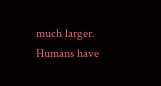much larger. Humans have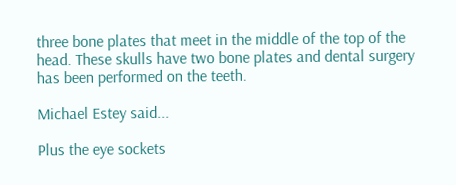three bone plates that meet in the middle of the top of the head. These skulls have two bone plates and dental surgery has been performed on the teeth.

Michael Estey said...

Plus the eye sockets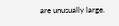are unusually large.